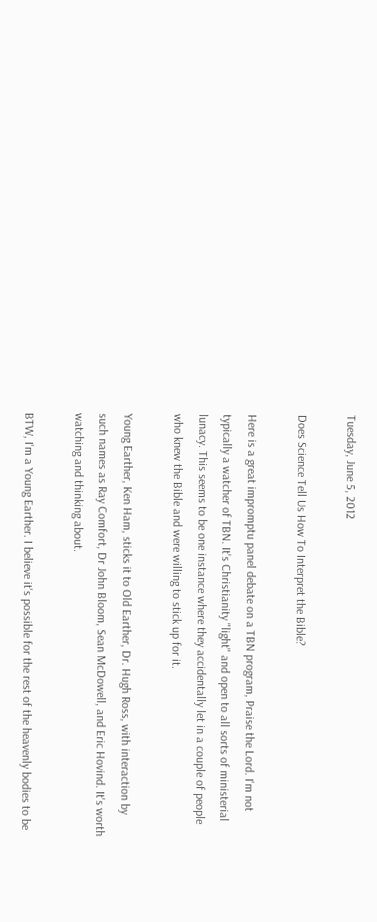Tuesday, June 5, 2012

Does Science Tell Us How To Interpret the Bible?

Here is a great impromptu panel debate on a TBN program, Praise the Lord. I'm not typically a watcher of TBN. It's Christianity "light" and open to all sorts of ministerial lunacy. This seems to be one instance where they accidentally let in a couple of people who knew the Bible and were willing to stick up for it.

Young Earther, Ken Ham, sticks it to Old Earther, Dr. Hugh Ross, with interaction by such names as Ray Comfort, Dr John Bloom, Sean McDowell, and Eric Hovind. It's worth watching and thinking about.

BTW, I'm a Young Earther. I believe it's possible for the rest of the heavenly bodies to be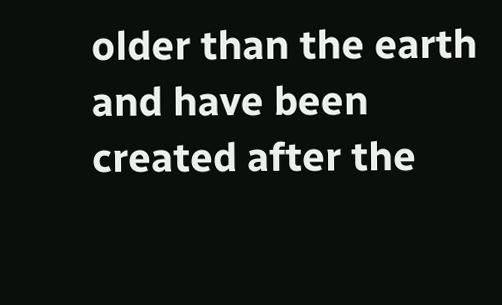older than the earth and have been created after the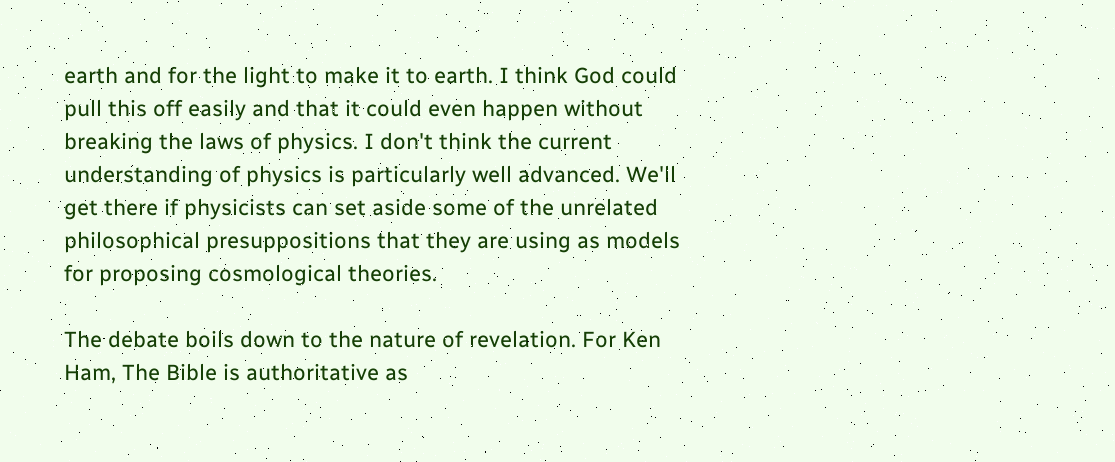earth and for the light to make it to earth. I think God could pull this off easily and that it could even happen without breaking the laws of physics. I don't think the current understanding of physics is particularly well advanced. We'll get there if physicists can set aside some of the unrelated philosophical presuppositions that they are using as models for proposing cosmological theories.

The debate boils down to the nature of revelation. For Ken Ham, The Bible is authoritative as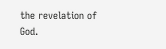the revelation of God.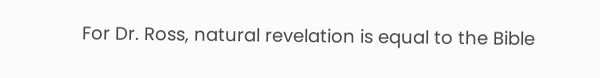For Dr. Ross, natural revelation is equal to the Bible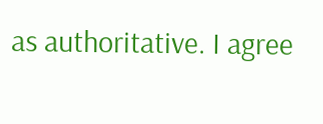as authoritative. I agree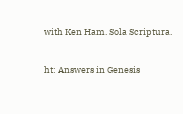with Ken Ham. Sola Scriptura.

ht: Answers in Genesis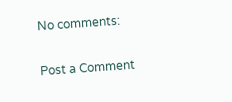No comments:

Post a Comment